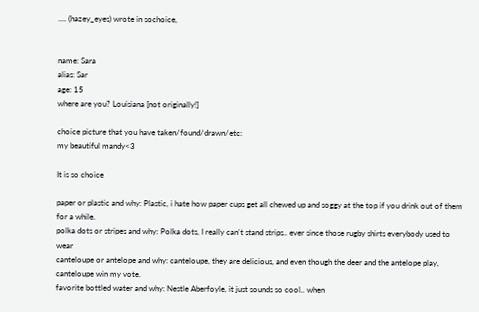.... (hazey_eyes) wrote in sochoice,


name: Sara
alias: Sar
age: 15
where are you? Louisiana [not originally!]

choice picture that you have taken/found/drawn/etc:
my beautiful mandy<3

It is so choice

paper or plastic and why: Plastic, i hate how paper cups get all chewed up and soggy at the top if you drink out of them for a while.
polka dots or stripes and why: Polka dots, I really can't stand strips.. ever since those rugby shirts everybody used to wear
canteloupe or antelope and why: canteloupe, they are delicious, and even though the deer and the antelope play, canteloupe win my vote.
favorite bottled water and why: Nestle Aberfoyle, it just sounds so cool.. when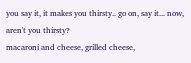you say it, it makes you thirsty.. go on, say it... now, aren't you thirsty?
macaroni and cheese, grilled cheese,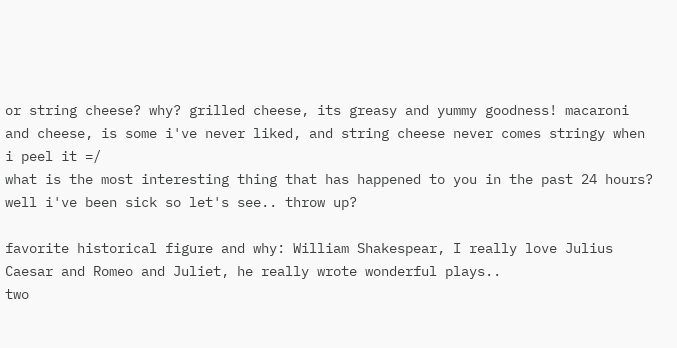or string cheese? why? grilled cheese, its greasy and yummy goodness! macaroni and cheese, is some i've never liked, and string cheese never comes stringy when i peel it =/
what is the most interesting thing that has happened to you in the past 24 hours? well i've been sick so let's see.. throw up?

favorite historical figure and why: William Shakespear, I really love Julius Caesar and Romeo and Juliet, he really wrote wonderful plays..
two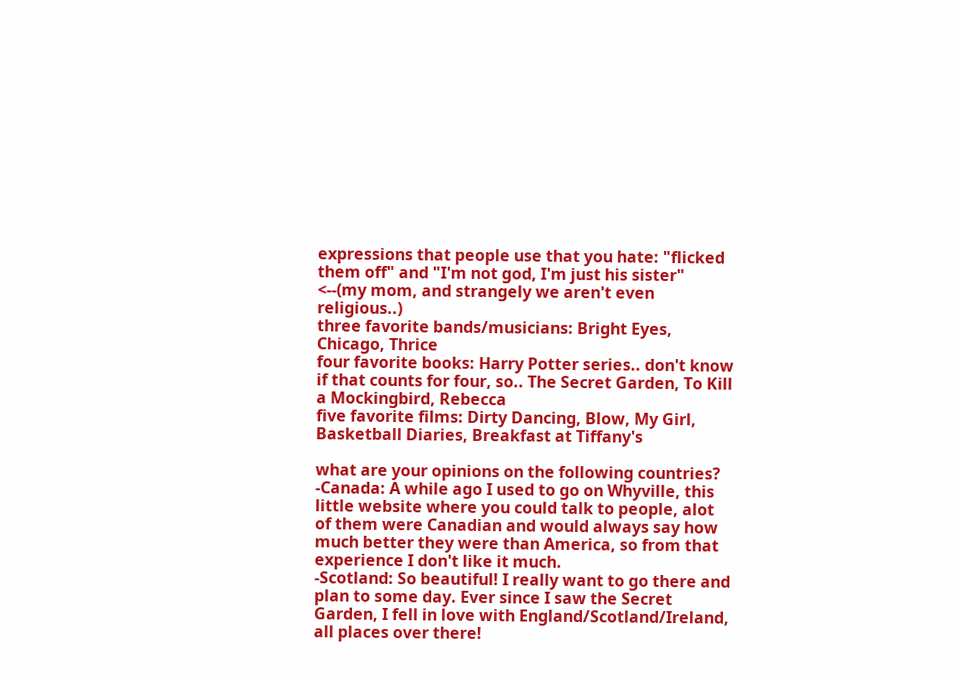expressions that people use that you hate: "flicked them off" and "I'm not god, I'm just his sister" <--(my mom, and strangely we aren't even religious..)
three favorite bands/musicians: Bright Eyes, Chicago, Thrice
four favorite books: Harry Potter series.. don't know if that counts for four, so.. The Secret Garden, To Kill a Mockingbird, Rebecca
five favorite films: Dirty Dancing, Blow, My Girl, Basketball Diaries, Breakfast at Tiffany's

what are your opinions on the following countries?
-Canada: A while ago I used to go on Whyville, this little website where you could talk to people, alot of them were Canadian and would always say how much better they were than America, so from that experience I don't like it much.
-Scotland: So beautiful! I really want to go there and plan to some day. Ever since I saw the Secret Garden, I fell in love with England/Scotland/Ireland, all places over there!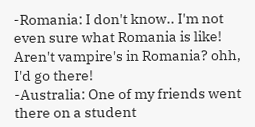-Romania: I don't know.. I'm not even sure what Romania is like! Aren't vampire's in Romania? ohh, I'd go there!
-Australia: One of my friends went there on a student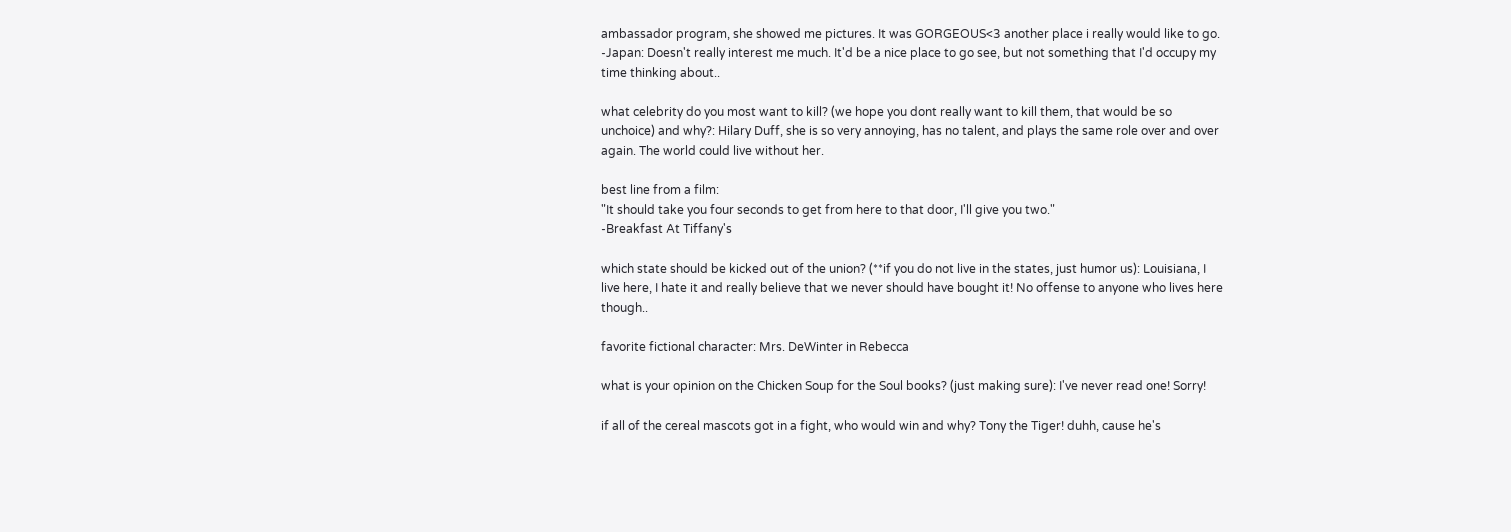ambassador program, she showed me pictures. It was GORGEOUS<3 another place i really would like to go.
-Japan: Doesn't really interest me much. It'd be a nice place to go see, but not something that I'd occupy my time thinking about..

what celebrity do you most want to kill? (we hope you dont really want to kill them, that would be so unchoice) and why?: Hilary Duff, she is so very annoying, has no talent, and plays the same role over and over again. The world could live without her.

best line from a film:
"It should take you four seconds to get from here to that door, I'll give you two."
-Breakfast At Tiffany's

which state should be kicked out of the union? (**if you do not live in the states, just humor us): Louisiana, I live here, I hate it and really believe that we never should have bought it! No offense to anyone who lives here though..

favorite fictional character: Mrs. DeWinter in Rebecca

what is your opinion on the Chicken Soup for the Soul books? (just making sure): I've never read one! Sorry!

if all of the cereal mascots got in a fight, who would win and why? Tony the Tiger! duhh, cause he's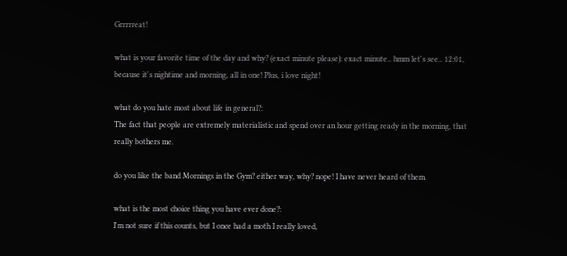Grrrrreat!

what is your favorite time of the day and why? (exact minute please): exact minute.. hmm let's see.. 12:01, because it's nightime and morning, all in one! Plus, i love night!

what do you hate most about life in general?:
The fact that people are extremely materialistic and spend over an hour getting ready in the morning, that really bothers me.

do you like the band Mornings in the Gym? either way, why? nope! I have never heard of them.

what is the most choice thing you have ever done?:
I'm not sure if this counts, but I once had a moth I really loved,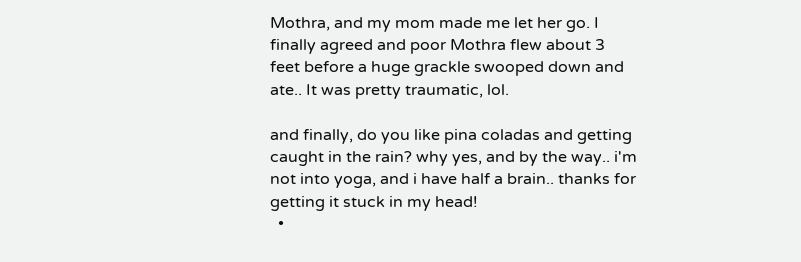Mothra, and my mom made me let her go. I finally agreed and poor Mothra flew about 3 feet before a huge grackle swooped down and ate.. It was pretty traumatic, lol.

and finally, do you like pina coladas and getting caught in the rain? why yes, and by the way.. i'm not into yoga, and i have half a brain.. thanks for getting it stuck in my head!
  •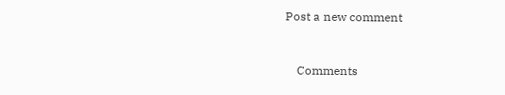Post a new comment


    Comments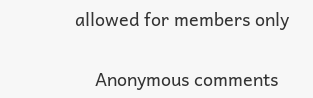allowed for members only

    Anonymous comments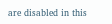are disabled in this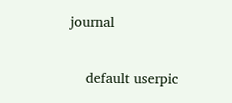journal

    default userpic